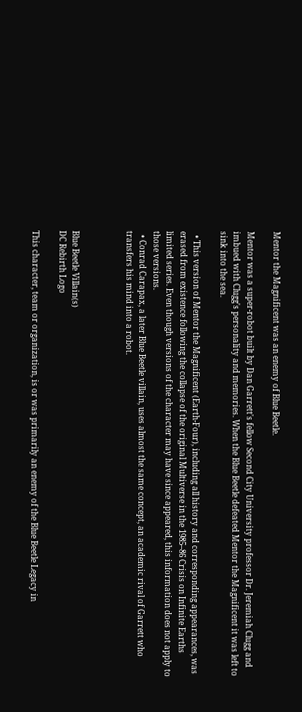Mentor the Magnificent was an enemy of Blue Beetle.

Mentor was a super-robot built by Dan Garrett's fellow Second City University professor Dr. Jeremiah Clugg and imbued with Clugg's personality and memories. When the Blue Beetle defeated Mentor the Magnificent it was left to sink into the sea.

  • This version of Mentor the Magnificent (Earth-Four), including all history and corresponding appearances, was erased from existence following the collapse of the original Multiverse in the 1985–86 Crisis on Infinite Earths limited series. Even though versions of the character may have since appeared, this information does not apply to those versions.
  • Conrad Carapax, a later Blue Beetle villain, uses almost the same concept, an academic rival of Garrett who transfers his mind into a robot.



Blue Beetle Villain(s)
DC Rebirth Logo

This character, team or organization, is or was primarily an enemy of the Blue Beetle Legacy in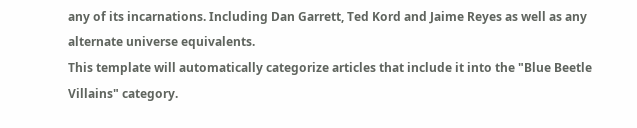any of its incarnations. Including Dan Garrett, Ted Kord and Jaime Reyes as well as any alternate universe equivalents.
This template will automatically categorize articles that include it into the "Blue Beetle Villains" category.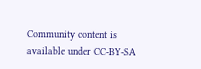Community content is available under CC-BY-SA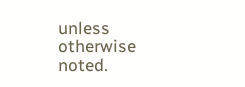unless otherwise noted.